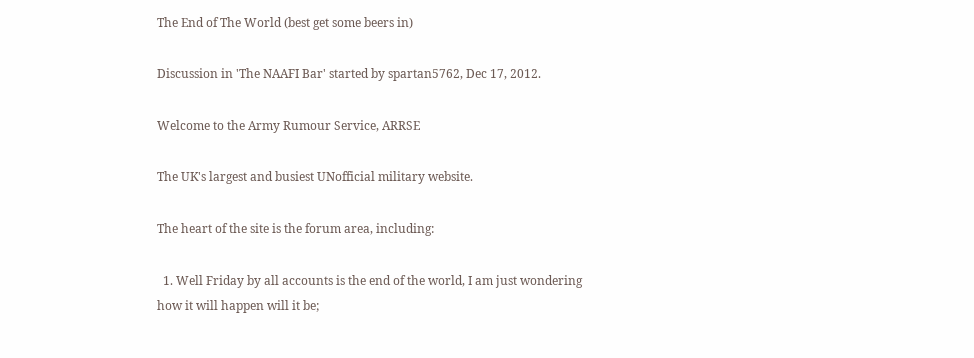The End of The World (best get some beers in)

Discussion in 'The NAAFI Bar' started by spartan5762, Dec 17, 2012.

Welcome to the Army Rumour Service, ARRSE

The UK's largest and busiest UNofficial military website.

The heart of the site is the forum area, including:

  1. Well Friday by all accounts is the end of the world, I am just wondering how it will happen will it be;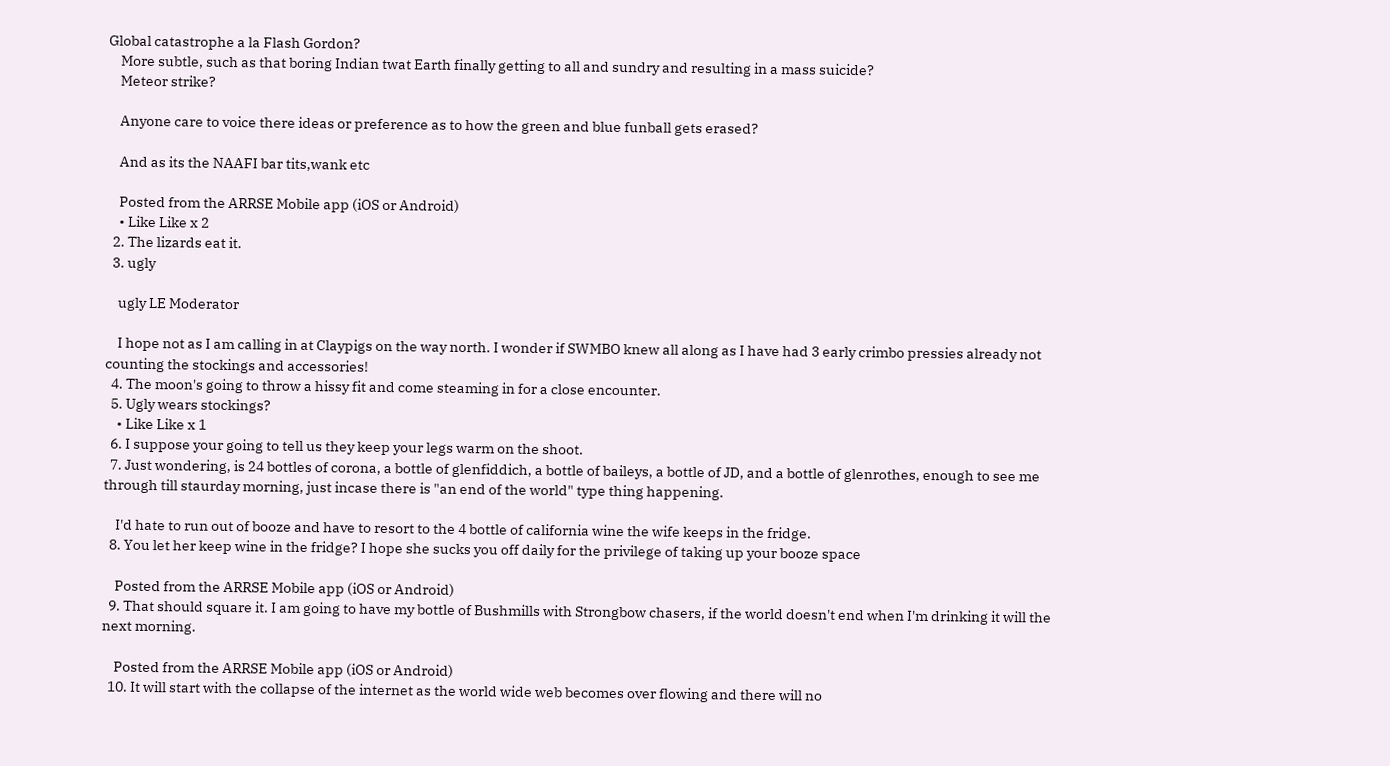Global catastrophe a la Flash Gordon?
    More subtle, such as that boring Indian twat Earth finally getting to all and sundry and resulting in a mass suicide?
    Meteor strike?

    Anyone care to voice there ideas or preference as to how the green and blue funball gets erased?

    And as its the NAAFI bar tits,wank etc

    Posted from the ARRSE Mobile app (iOS or Android)
    • Like Like x 2
  2. The lizards eat it.
  3. ugly

    ugly LE Moderator

    I hope not as I am calling in at Claypigs on the way north. I wonder if SWMBO knew all along as I have had 3 early crimbo pressies already not counting the stockings and accessories!
  4. The moon's going to throw a hissy fit and come steaming in for a close encounter.
  5. Ugly wears stockings?
    • Like Like x 1
  6. I suppose your going to tell us they keep your legs warm on the shoot.
  7. Just wondering, is 24 bottles of corona, a bottle of glenfiddich, a bottle of baileys, a bottle of JD, and a bottle of glenrothes, enough to see me through till staurday morning, just incase there is "an end of the world" type thing happening.

    I'd hate to run out of booze and have to resort to the 4 bottle of california wine the wife keeps in the fridge.
  8. You let her keep wine in the fridge? I hope she sucks you off daily for the privilege of taking up your booze space

    Posted from the ARRSE Mobile app (iOS or Android)
  9. That should square it. I am going to have my bottle of Bushmills with Strongbow chasers, if the world doesn't end when I'm drinking it will the next morning.

    Posted from the ARRSE Mobile app (iOS or Android)
  10. It will start with the collapse of the internet as the world wide web becomes over flowing and there will no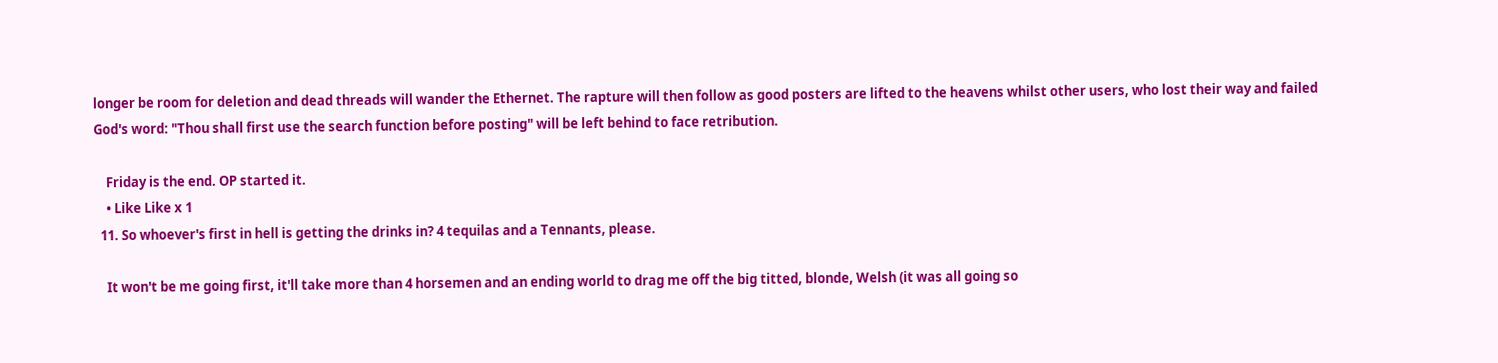longer be room for deletion and dead threads will wander the Ethernet. The rapture will then follow as good posters are lifted to the heavens whilst other users, who lost their way and failed God's word: "Thou shall first use the search function before posting" will be left behind to face retribution.

    Friday is the end. OP started it.
    • Like Like x 1
  11. So whoever's first in hell is getting the drinks in? 4 tequilas and a Tennants, please.

    It won't be me going first, it'll take more than 4 horsemen and an ending world to drag me off the big titted, blonde, Welsh (it was all going so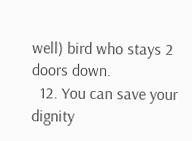well) bird who stays 2 doors down.
  12. You can save your dignity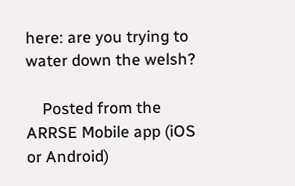here: are you trying to water down the welsh?

    Posted from the ARRSE Mobile app (iOS or Android)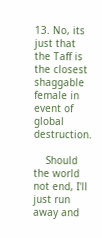13. No, its just that the Taff is the closest shaggable female in event of global destruction.

    Should the world not end, I'll just run away and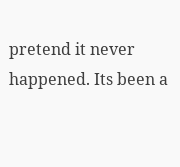pretend it never happened. Its been a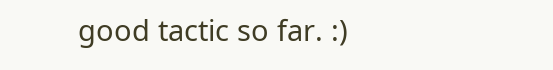good tactic so far. :)